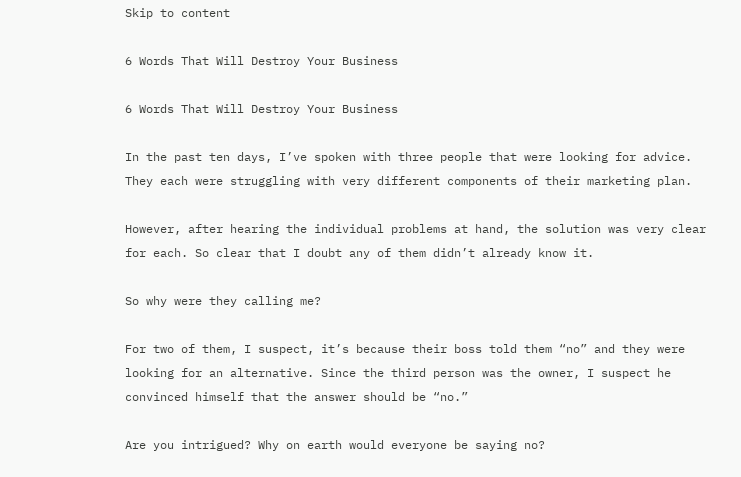Skip to content

6 Words That Will Destroy Your Business

6 Words That Will Destroy Your Business

In the past ten days, I’ve spoken with three people that were looking for advice. They each were struggling with very different components of their marketing plan.

However, after hearing the individual problems at hand, the solution was very clear for each. So clear that I doubt any of them didn’t already know it.

So why were they calling me?

For two of them, I suspect, it’s because their boss told them “no” and they were looking for an alternative. Since the third person was the owner, I suspect he convinced himself that the answer should be “no.”

Are you intrigued? Why on earth would everyone be saying no?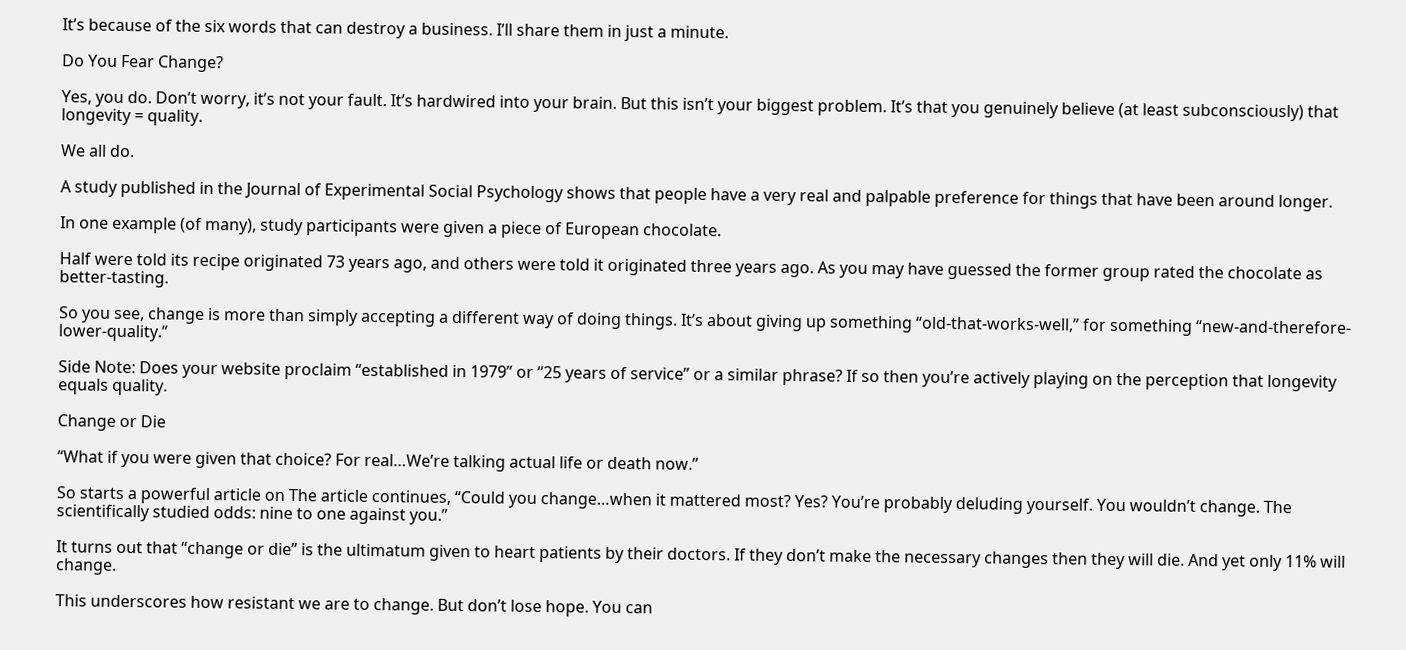It’s because of the six words that can destroy a business. I’ll share them in just a minute.

Do You Fear Change?

Yes, you do. Don’t worry, it’s not your fault. It’s hardwired into your brain. But this isn’t your biggest problem. It’s that you genuinely believe (at least subconsciously) that longevity = quality.

We all do.

A study published in the Journal of Experimental Social Psychology shows that people have a very real and palpable preference for things that have been around longer.

In one example (of many), study participants were given a piece of European chocolate.

Half were told its recipe originated 73 years ago, and others were told it originated three years ago. As you may have guessed the former group rated the chocolate as better-tasting.

So you see, change is more than simply accepting a different way of doing things. It’s about giving up something “old-that-works-well,” for something “new-and-therefore-lower-quality.”

Side Note: Does your website proclaim “established in 1979” or “25 years of service” or a similar phrase? If so then you’re actively playing on the perception that longevity equals quality.

Change or Die

“What if you were given that choice? For real…We’re talking actual life or death now.”

So starts a powerful article on The article continues, “Could you change…when it mattered most? Yes? You’re probably deluding yourself. You wouldn’t change. The scientifically studied odds: nine to one against you.”

It turns out that “change or die” is the ultimatum given to heart patients by their doctors. If they don’t make the necessary changes then they will die. And yet only 11% will change.

This underscores how resistant we are to change. But don’t lose hope. You can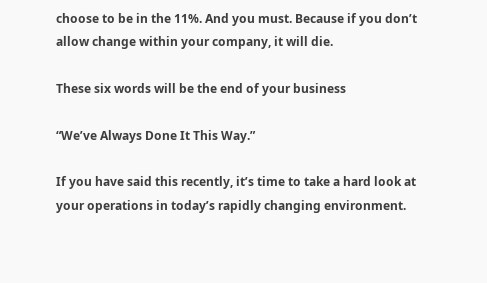choose to be in the 11%. And you must. Because if you don’t allow change within your company, it will die.

These six words will be the end of your business

“We’ve Always Done It This Way.”

If you have said this recently, it’s time to take a hard look at your operations in today’s rapidly changing environment.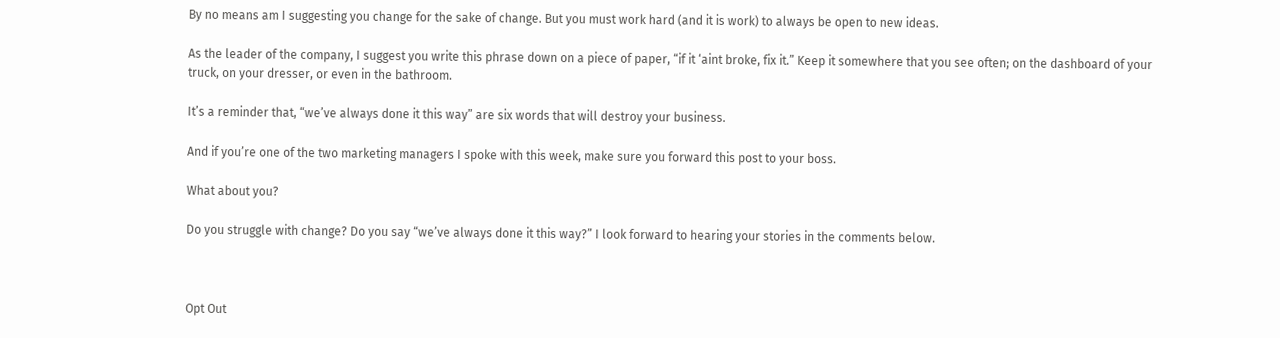By no means am I suggesting you change for the sake of change. But you must work hard (and it is work) to always be open to new ideas.

As the leader of the company, I suggest you write this phrase down on a piece of paper, “if it ‘aint broke, fix it.” Keep it somewhere that you see often; on the dashboard of your truck, on your dresser, or even in the bathroom.

It’s a reminder that, “we’ve always done it this way” are six words that will destroy your business.

And if you’re one of the two marketing managers I spoke with this week, make sure you forward this post to your boss.

What about you?

Do you struggle with change? Do you say “we’ve always done it this way?” I look forward to hearing your stories in the comments below.



Opt Out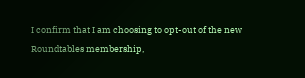I confirm that I am choosing to opt-out of the new Roundtables membership,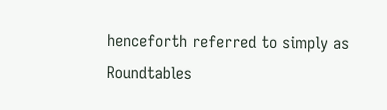henceforth referred to simply as Roundtables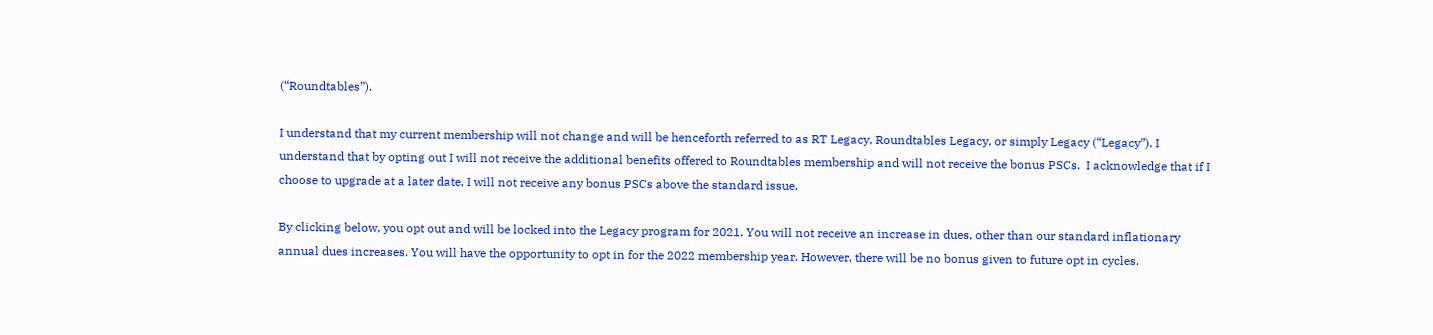(“Roundtables”).

I understand that my current membership will not change and will be henceforth referred to as RT Legacy, Roundtables Legacy, or simply Legacy (“Legacy”). I understand that by opting out I will not receive the additional benefits offered to Roundtables membership and will not receive the bonus PSCs.  I acknowledge that if I choose to upgrade at a later date, I will not receive any bonus PSCs above the standard issue.

By clicking below, you opt out and will be locked into the Legacy program for 2021. You will not receive an increase in dues, other than our standard inflationary annual dues increases. You will have the opportunity to opt in for the 2022 membership year. However, there will be no bonus given to future opt in cycles.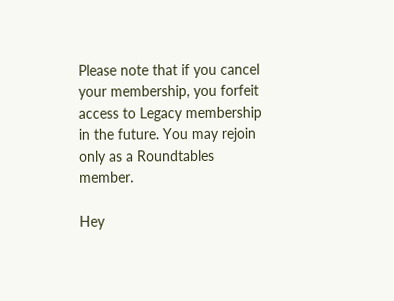Please note that if you cancel your membership, you forfeit access to Legacy membership in the future. You may rejoin only as a Roundtables member.

Hey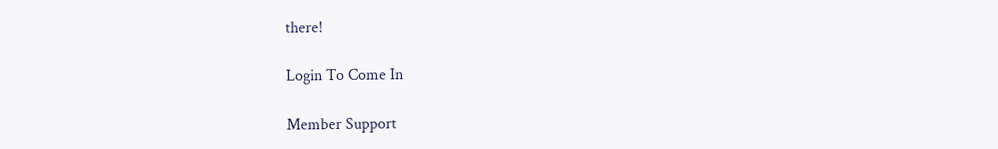there!

Login To Come In

Member Support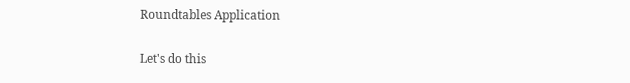Roundtables Application

Let's do this